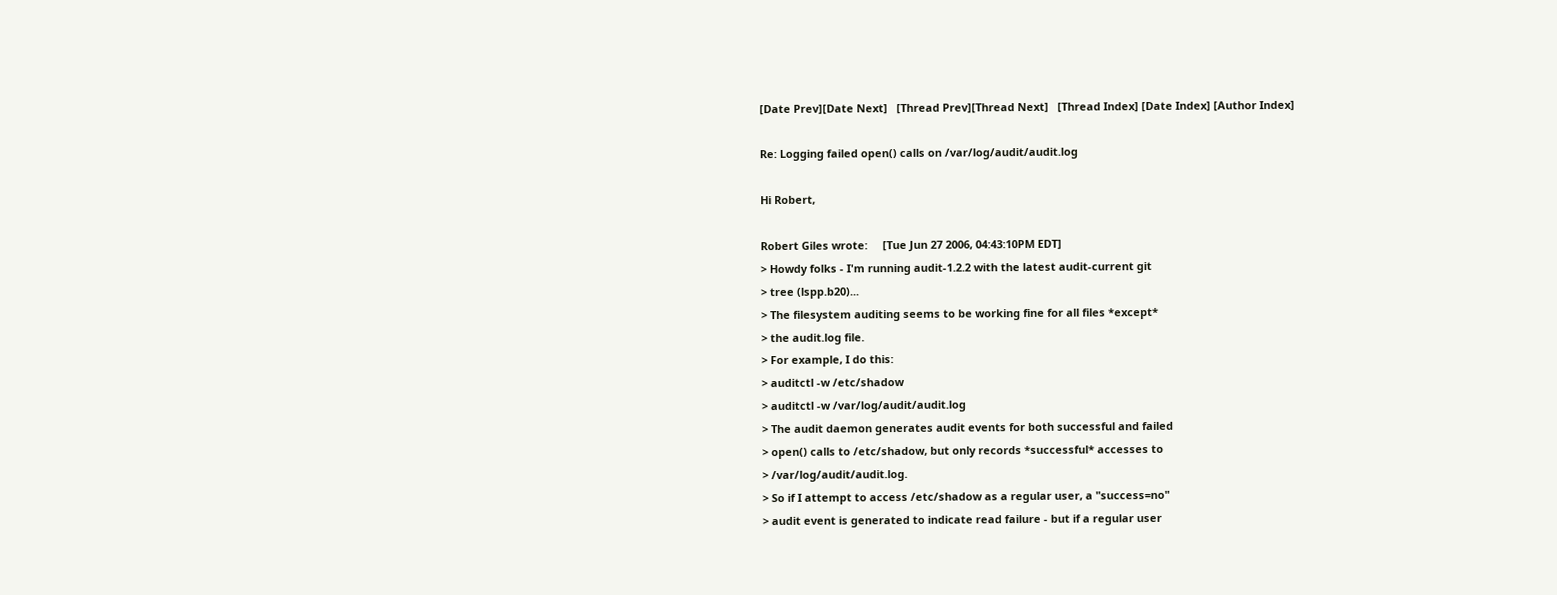[Date Prev][Date Next]   [Thread Prev][Thread Next]   [Thread Index] [Date Index] [Author Index]

Re: Logging failed open() calls on /var/log/audit/audit.log

Hi Robert,

Robert Giles wrote:     [Tue Jun 27 2006, 04:43:10PM EDT]
> Howdy folks - I'm running audit-1.2.2 with the latest audit-current git
> tree (lspp.b20)...
> The filesystem auditing seems to be working fine for all files *except*
> the audit.log file.
> For example, I do this:
> auditctl -w /etc/shadow
> auditctl -w /var/log/audit/audit.log
> The audit daemon generates audit events for both successful and failed
> open() calls to /etc/shadow, but only records *successful* accesses to
> /var/log/audit/audit.log.
> So if I attempt to access /etc/shadow as a regular user, a "success=no"
> audit event is generated to indicate read failure - but if a regular user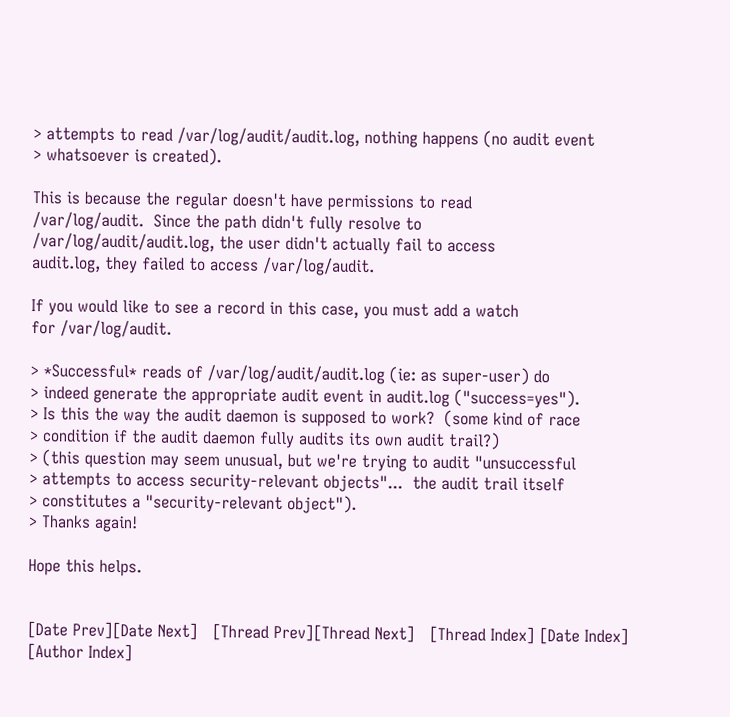> attempts to read /var/log/audit/audit.log, nothing happens (no audit event
> whatsoever is created).

This is because the regular doesn't have permissions to read
/var/log/audit.  Since the path didn't fully resolve to
/var/log/audit/audit.log, the user didn't actually fail to access
audit.log, they failed to access /var/log/audit.

If you would like to see a record in this case, you must add a watch
for /var/log/audit.

> *Successful* reads of /var/log/audit/audit.log (ie: as super-user) do
> indeed generate the appropriate audit event in audit.log ("success=yes").
> Is this the way the audit daemon is supposed to work?  (some kind of race
> condition if the audit daemon fully audits its own audit trail?)
> (this question may seem unusual, but we're trying to audit "unsuccessful
> attempts to access security-relevant objects"...  the audit trail itself
> constitutes a "security-relevant object").
> Thanks again!

Hope this helps.


[Date Prev][Date Next]   [Thread Prev][Thread Next]   [Thread Index] [Date Index] [Author Index]